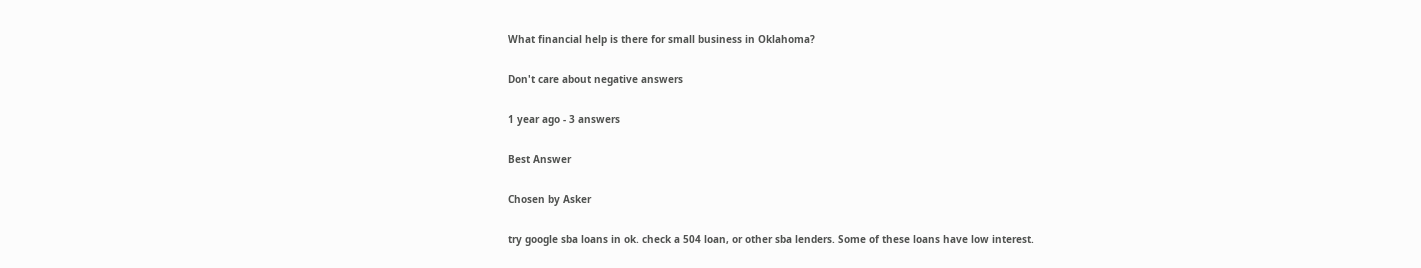What financial help is there for small business in Oklahoma?

Don't care about negative answers

1 year ago - 3 answers

Best Answer

Chosen by Asker

try google sba loans in ok. check a 504 loan, or other sba lenders. Some of these loans have low interest.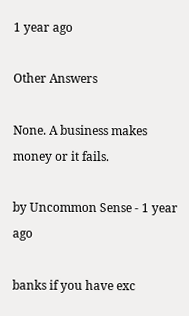1 year ago

Other Answers

None. A business makes money or it fails.

by Uncommon Sense - 1 year ago

banks if you have exc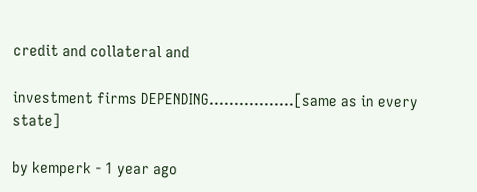credit and collateral and

investment firms DEPENDING.................[same as in every state]

by kemperk - 1 year ago